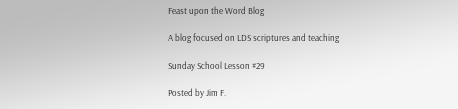Feast upon the Word Blog

A blog focused on LDS scriptures and teaching

Sunday School Lesson #29

Posted by Jim F.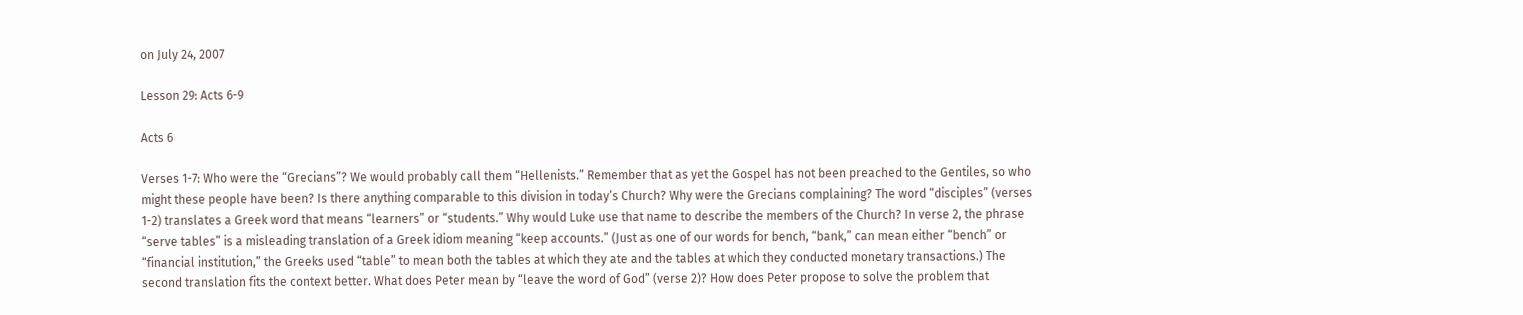on July 24, 2007

Lesson 29: Acts 6-9

Acts 6

Verses 1-7: Who were the “Grecians”? We would probably call them “Hellenists.” Remember that as yet the Gospel has not been preached to the Gentiles, so who might these people have been? Is there anything comparable to this division in today’s Church? Why were the Grecians complaining? The word “disciples” (verses 1-2) translates a Greek word that means “learners” or “students.” Why would Luke use that name to describe the members of the Church? In verse 2, the phrase “serve tables” is a misleading translation of a Greek idiom meaning “keep accounts.” (Just as one of our words for bench, “bank,” can mean either “bench” or “financial institution,” the Greeks used “table” to mean both the tables at which they ate and the tables at which they conducted monetary transactions.) The second translation fits the context better. What does Peter mean by “leave the word of God” (verse 2)? How does Peter propose to solve the problem that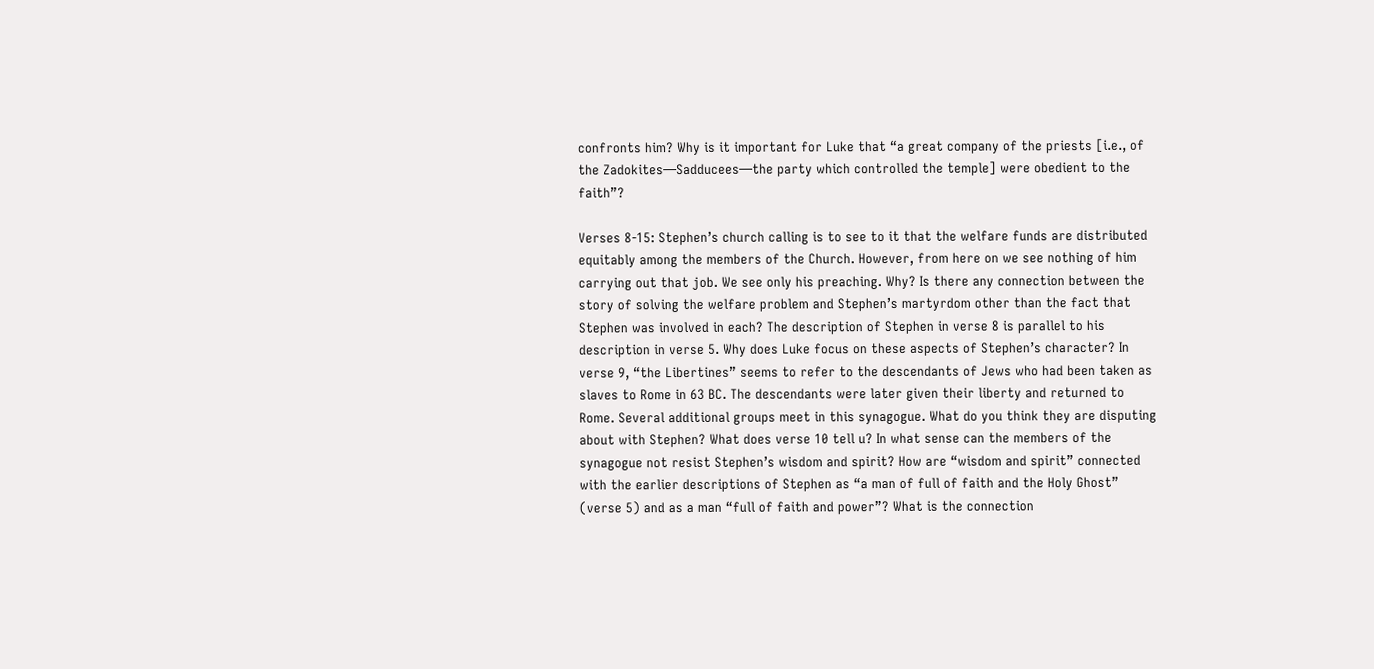confronts him? Why is it important for Luke that “a great company of the priests [i.e., of the Zadokites—Sadducees—the party which controlled the temple] were obedient to the faith”?

Verses 8-15: Stephen’s church calling is to see to it that the welfare funds are distributed equitably among the members of the Church. However, from here on we see nothing of him carrying out that job. We see only his preaching. Why? Is there any connection between the story of solving the welfare problem and Stephen’s martyrdom other than the fact that Stephen was involved in each? The description of Stephen in verse 8 is parallel to his description in verse 5. Why does Luke focus on these aspects of Stephen’s character? In verse 9, “the Libertines” seems to refer to the descendants of Jews who had been taken as slaves to Rome in 63 BC. The descendants were later given their liberty and returned to Rome. Several additional groups meet in this synagogue. What do you think they are disputing about with Stephen? What does verse 10 tell u? In what sense can the members of the synagogue not resist Stephen’s wisdom and spirit? How are “wisdom and spirit” connected with the earlier descriptions of Stephen as “a man of full of faith and the Holy Ghost” (verse 5) and as a man “full of faith and power”? What is the connection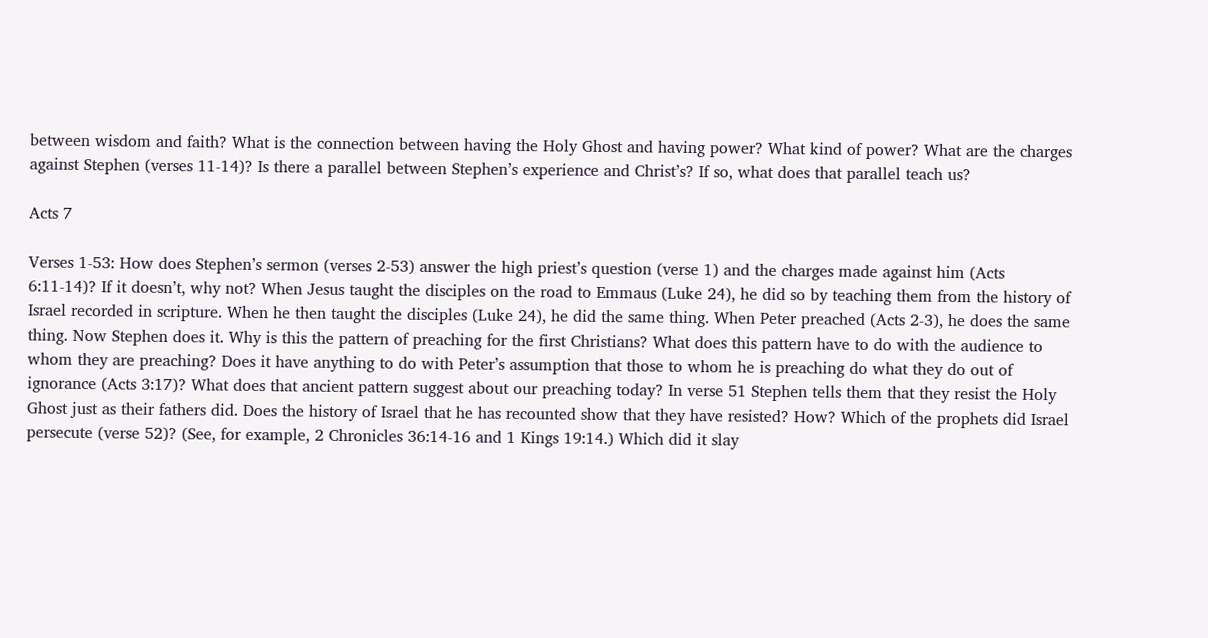between wisdom and faith? What is the connection between having the Holy Ghost and having power? What kind of power? What are the charges against Stephen (verses 11-14)? Is there a parallel between Stephen’s experience and Christ’s? If so, what does that parallel teach us?

Acts 7

Verses 1-53: How does Stephen’s sermon (verses 2-53) answer the high priest’s question (verse 1) and the charges made against him (Acts 6:11-14)? If it doesn’t, why not? When Jesus taught the disciples on the road to Emmaus (Luke 24), he did so by teaching them from the history of Israel recorded in scripture. When he then taught the disciples (Luke 24), he did the same thing. When Peter preached (Acts 2-3), he does the same thing. Now Stephen does it. Why is this the pattern of preaching for the first Christians? What does this pattern have to do with the audience to whom they are preaching? Does it have anything to do with Peter’s assumption that those to whom he is preaching do what they do out of ignorance (Acts 3:17)? What does that ancient pattern suggest about our preaching today? In verse 51 Stephen tells them that they resist the Holy Ghost just as their fathers did. Does the history of Israel that he has recounted show that they have resisted? How? Which of the prophets did Israel persecute (verse 52)? (See, for example, 2 Chronicles 36:14-16 and 1 Kings 19:14.) Which did it slay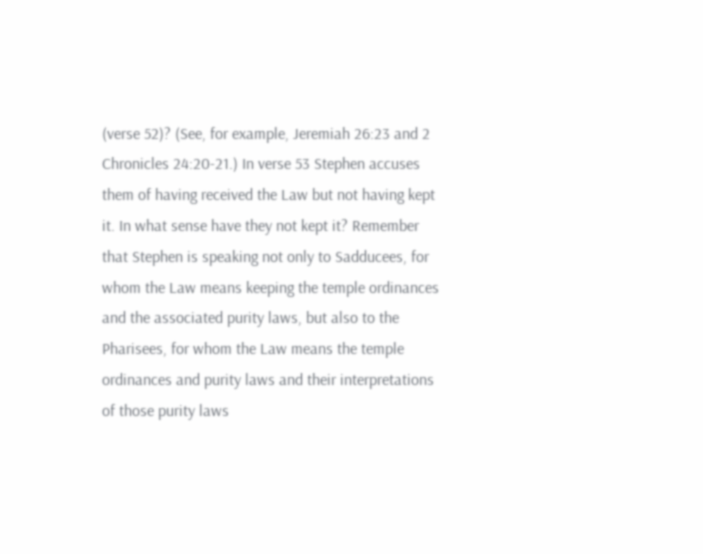(verse 52)? (See, for example, Jeremiah 26:23 and 2 Chronicles 24:20-21.) In verse 53 Stephen accuses them of having received the Law but not having kept it. In what sense have they not kept it? Remember that Stephen is speaking not only to Sadducees, for whom the Law means keeping the temple ordinances and the associated purity laws, but also to the Pharisees, for whom the Law means the temple ordinances and purity laws and their interpretations of those purity laws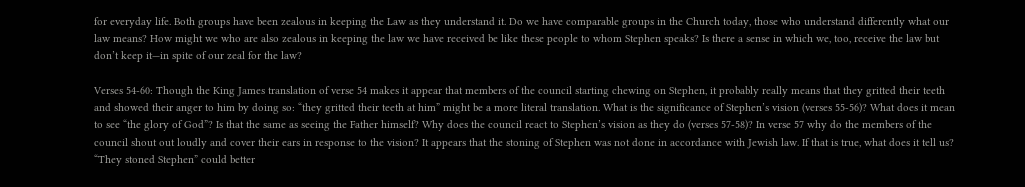for everyday life. Both groups have been zealous in keeping the Law as they understand it. Do we have comparable groups in the Church today, those who understand differently what our law means? How might we who are also zealous in keeping the law we have received be like these people to whom Stephen speaks? Is there a sense in which we, too, receive the law but don’t keep it—in spite of our zeal for the law?

Verses 54-60: Though the King James translation of verse 54 makes it appear that members of the council starting chewing on Stephen, it probably really means that they gritted their teeth and showed their anger to him by doing so: “they gritted their teeth at him” might be a more literal translation. What is the significance of Stephen’s vision (verses 55-56)? What does it mean to see “the glory of God”? Is that the same as seeing the Father himself? Why does the council react to Stephen’s vision as they do (verses 57-58)? In verse 57 why do the members of the council shout out loudly and cover their ears in response to the vision? It appears that the stoning of Stephen was not done in accordance with Jewish law. If that is true, what does it tell us? “They stoned Stephen” could better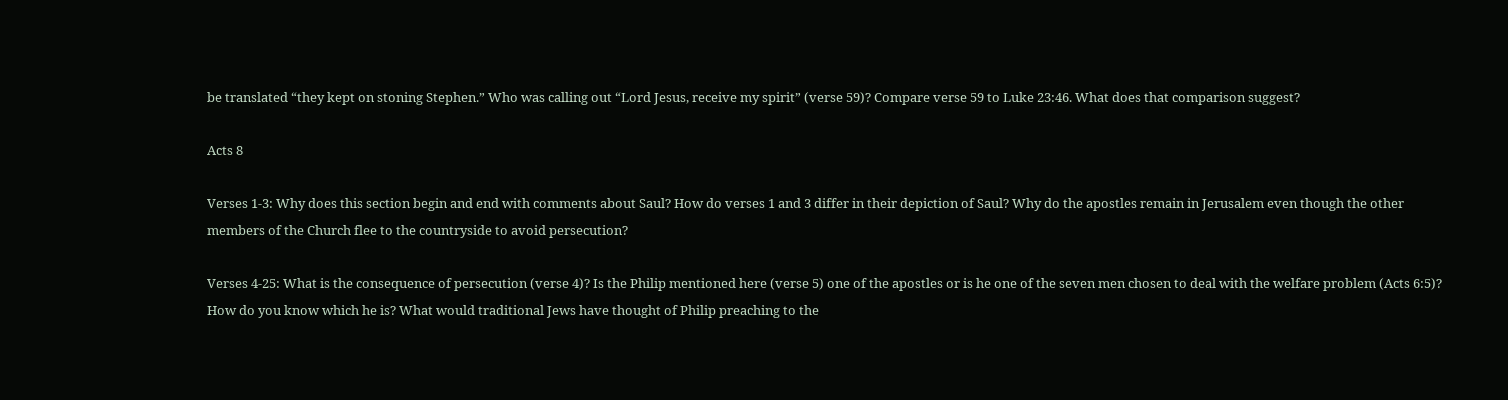be translated “they kept on stoning Stephen.” Who was calling out “Lord Jesus, receive my spirit” (verse 59)? Compare verse 59 to Luke 23:46. What does that comparison suggest?

Acts 8

Verses 1-3: Why does this section begin and end with comments about Saul? How do verses 1 and 3 differ in their depiction of Saul? Why do the apostles remain in Jerusalem even though the other members of the Church flee to the countryside to avoid persecution?

Verses 4-25: What is the consequence of persecution (verse 4)? Is the Philip mentioned here (verse 5) one of the apostles or is he one of the seven men chosen to deal with the welfare problem (Acts 6:5)? How do you know which he is? What would traditional Jews have thought of Philip preaching to the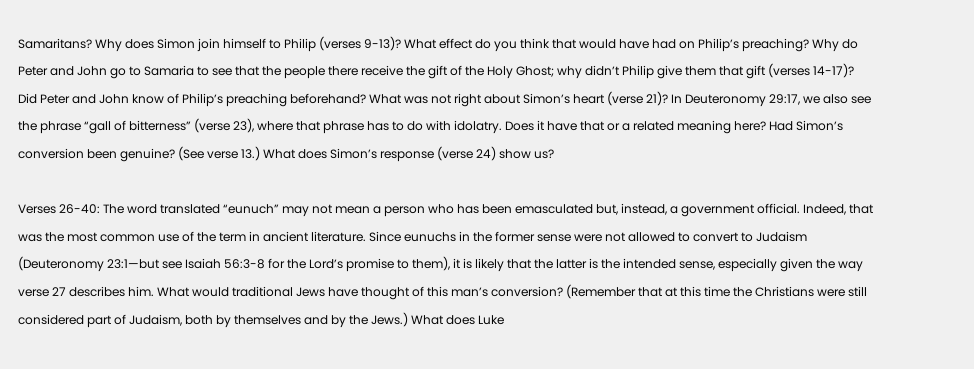Samaritans? Why does Simon join himself to Philip (verses 9-13)? What effect do you think that would have had on Philip’s preaching? Why do Peter and John go to Samaria to see that the people there receive the gift of the Holy Ghost; why didn’t Philip give them that gift (verses 14-17)? Did Peter and John know of Philip’s preaching beforehand? What was not right about Simon’s heart (verse 21)? In Deuteronomy 29:17, we also see the phrase “gall of bitterness” (verse 23), where that phrase has to do with idolatry. Does it have that or a related meaning here? Had Simon’s conversion been genuine? (See verse 13.) What does Simon’s response (verse 24) show us?

Verses 26-40: The word translated “eunuch” may not mean a person who has been emasculated but, instead, a government official. Indeed, that was the most common use of the term in ancient literature. Since eunuchs in the former sense were not allowed to convert to Judaism (Deuteronomy 23:1—but see Isaiah 56:3-8 for the Lord’s promise to them), it is likely that the latter is the intended sense, especially given the way verse 27 describes him. What would traditional Jews have thought of this man’s conversion? (Remember that at this time the Christians were still considered part of Judaism, both by themselves and by the Jews.) What does Luke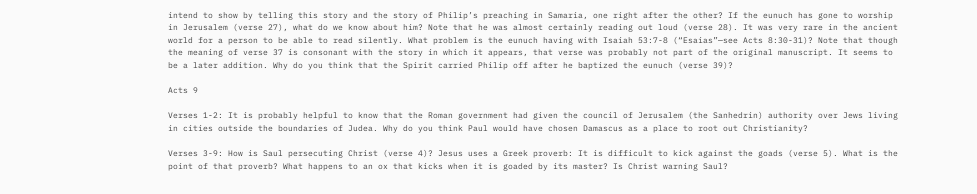intend to show by telling this story and the story of Philip’s preaching in Samaria, one right after the other? If the eunuch has gone to worship in Jerusalem (verse 27), what do we know about him? Note that he was almost certainly reading out loud (verse 28). It was very rare in the ancient world for a person to be able to read silently. What problem is the eunuch having with Isaiah 53:7-8 (“Esaias”—see Acts 8:30-31)? Note that though the meaning of verse 37 is consonant with the story in which it appears, that verse was probably not part of the original manuscript. It seems to be a later addition. Why do you think that the Spirit carried Philip off after he baptized the eunuch (verse 39)?

Acts 9

Verses 1-2: It is probably helpful to know that the Roman government had given the council of Jerusalem (the Sanhedrin) authority over Jews living in cities outside the boundaries of Judea. Why do you think Paul would have chosen Damascus as a place to root out Christianity?

Verses 3-9: How is Saul persecuting Christ (verse 4)? Jesus uses a Greek proverb: It is difficult to kick against the goads (verse 5). What is the point of that proverb? What happens to an ox that kicks when it is goaded by its master? Is Christ warning Saul?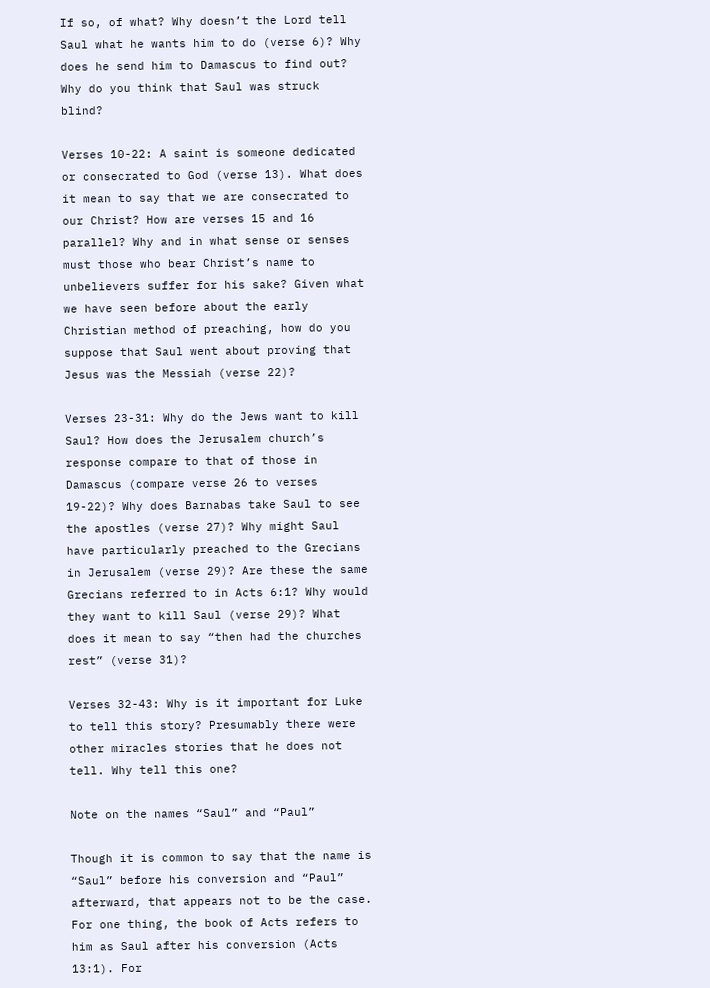If so, of what? Why doesn’t the Lord tell Saul what he wants him to do (verse 6)? Why does he send him to Damascus to find out? Why do you think that Saul was struck blind?

Verses 10-22: A saint is someone dedicated or consecrated to God (verse 13). What does it mean to say that we are consecrated to our Christ? How are verses 15 and 16 parallel? Why and in what sense or senses must those who bear Christ’s name to unbelievers suffer for his sake? Given what we have seen before about the early Christian method of preaching, how do you suppose that Saul went about proving that Jesus was the Messiah (verse 22)?

Verses 23-31: Why do the Jews want to kill Saul? How does the Jerusalem church’s response compare to that of those in Damascus (compare verse 26 to verses 19-22)? Why does Barnabas take Saul to see the apostles (verse 27)? Why might Saul have particularly preached to the Grecians in Jerusalem (verse 29)? Are these the same Grecians referred to in Acts 6:1? Why would they want to kill Saul (verse 29)? What does it mean to say “then had the churches rest” (verse 31)?

Verses 32-43: Why is it important for Luke to tell this story? Presumably there were other miracles stories that he does not tell. Why tell this one?

Note on the names “Saul” and “Paul”

Though it is common to say that the name is “Saul” before his conversion and “Paul” afterward, that appears not to be the case. For one thing, the book of Acts refers to him as Saul after his conversion (Acts 13:1). For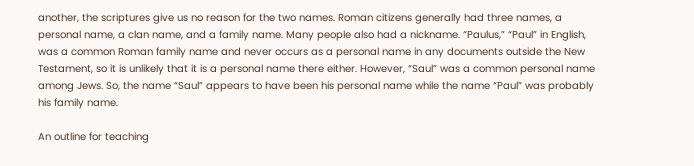another, the scriptures give us no reason for the two names. Roman citizens generally had three names, a personal name, a clan name, and a family name. Many people also had a nickname. “Paulus,” “Paul” in English, was a common Roman family name and never occurs as a personal name in any documents outside the New Testament, so it is unlikely that it is a personal name there either. However, “Saul” was a common personal name among Jews. So, the name “Saul” appears to have been his personal name while the name “Paul” was probably his family name.

An outline for teaching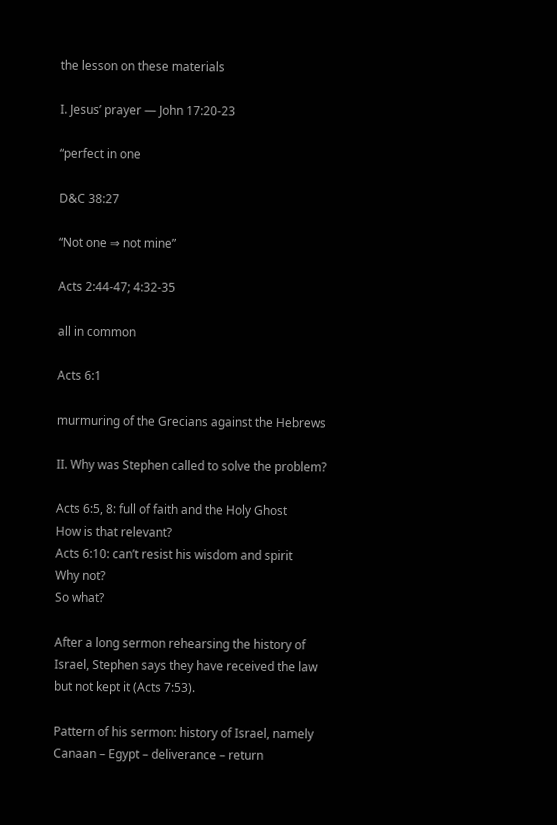the lesson on these materials

I. Jesus’ prayer — John 17:20-23

“perfect in one

D&C 38:27

“Not one ⇒ not mine”

Acts 2:44-47; 4:32-35

all in common

Acts 6:1

murmuring of the Grecians against the Hebrews

II. Why was Stephen called to solve the problem?

Acts 6:5, 8: full of faith and the Holy Ghost
How is that relevant?
Acts 6:10: can’t resist his wisdom and spirit
Why not?
So what?

After a long sermon rehearsing the history of Israel, Stephen says they have received the law but not kept it (Acts 7:53).

Pattern of his sermon: history of Israel, namely Canaan – Egypt – deliverance – return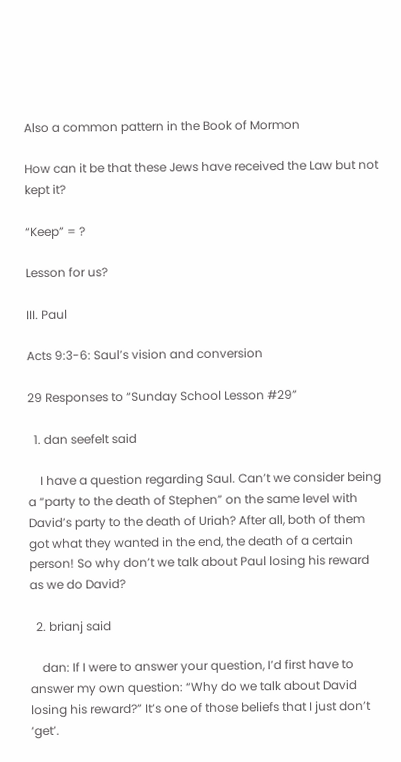Also a common pattern in the Book of Mormon

How can it be that these Jews have received the Law but not kept it?

“Keep” = ?

Lesson for us?

III. Paul

Acts 9:3-6: Saul’s vision and conversion

29 Responses to “Sunday School Lesson #29”

  1. dan seefelt said

    I have a question regarding Saul. Can’t we consider being a “party to the death of Stephen” on the same level with David’s party to the death of Uriah? After all, both of them got what they wanted in the end, the death of a certain person! So why don’t we talk about Paul losing his reward as we do David?

  2. brianj said

    dan: If I were to answer your question, I’d first have to answer my own question: “Why do we talk about David losing his reward?” It’s one of those beliefs that I just don’t ‘get’.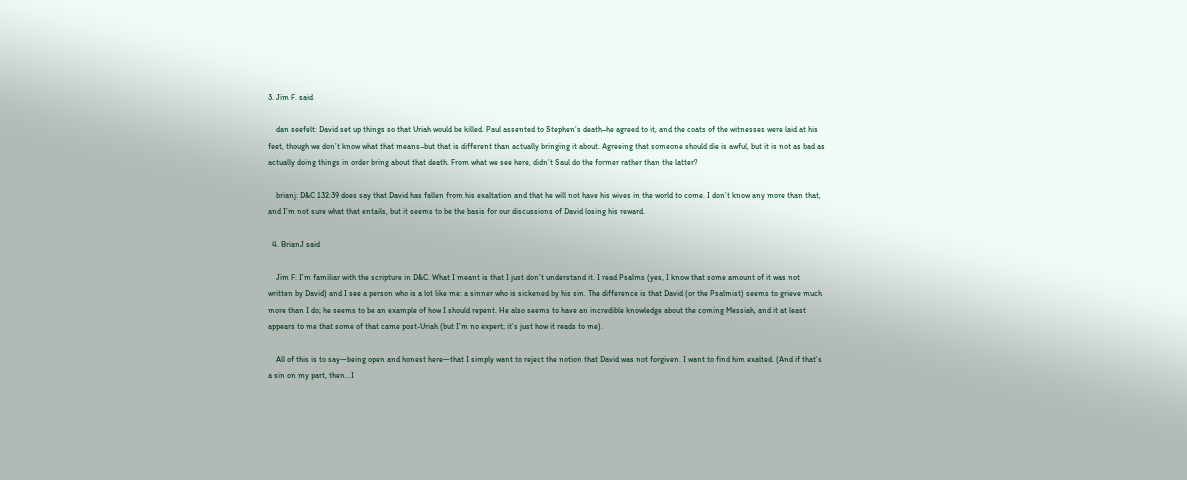3. Jim F. said

    dan seefelt: David set up things so that Uriah would be killed. Paul assented to Stephen’s death–he agreed to it, and the coats of the witnesses were laid at his feet, though we don’t know what that means–but that is different than actually bringing it about. Agreeing that someone should die is awful, but it is not as bad as actually doing things in order bring about that death. From what we see here, didn’t Saul do the former rather than the latter?

    brianj: D&C 132:39 does say that David has fallen from his exaltation and that he will not have his wives in the world to come. I don’t know any more than that, and I’m not sure what that entails, but it seems to be the basis for our discussions of David losing his reward.

  4. BrianJ said

    Jim F: I’m familiar with the scripture in D&C. What I meant is that I just don’t understand it. I read Psalms (yes, I know that some amount of it was not written by David) and I see a person who is a lot like me: a sinner who is sickened by his sin. The difference is that David (or the Psalmist) seems to grieve much more than I do; he seems to be an example of how I should repent. He also seems to have an incredible knowledge about the coming Messiah, and it at least appears to me that some of that came post-Uriah (but I’m no expert; it’s just how it reads to me).

    All of this is to say—being open and honest here—that I simply want to reject the notion that David was not forgiven. I want to find him exalted. (And if that’s a sin on my part, then…I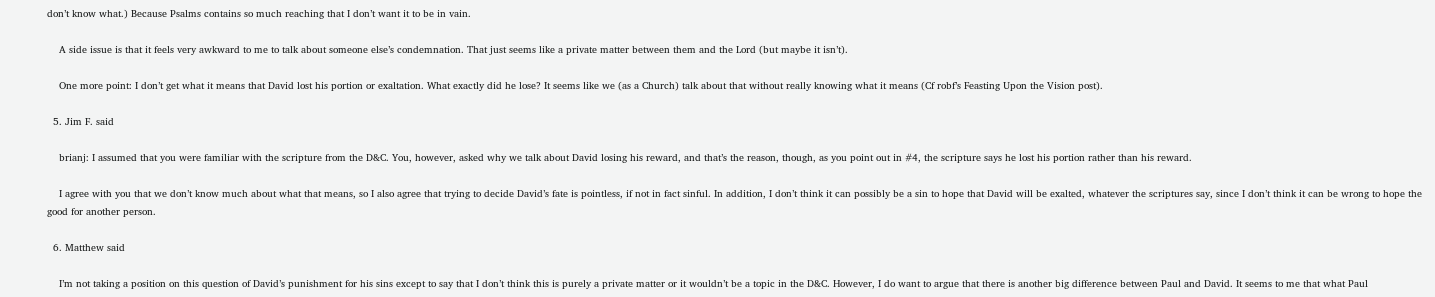don’t know what.) Because Psalms contains so much reaching that I don’t want it to be in vain.

    A side issue is that it feels very awkward to me to talk about someone else’s condemnation. That just seems like a private matter between them and the Lord (but maybe it isn’t).

    One more point: I don’t get what it means that David lost his portion or exaltation. What exactly did he lose? It seems like we (as a Church) talk about that without really knowing what it means (Cf robf’s Feasting Upon the Vision post).

  5. Jim F. said

    brianj: I assumed that you were familiar with the scripture from the D&C. You, however, asked why we talk about David losing his reward, and that’s the reason, though, as you point out in #4, the scripture says he lost his portion rather than his reward.

    I agree with you that we don’t know much about what that means, so I also agree that trying to decide David’s fate is pointless, if not in fact sinful. In addition, I don’t think it can possibly be a sin to hope that David will be exalted, whatever the scriptures say, since I don’t think it can be wrong to hope the good for another person.

  6. Matthew said

    I’m not taking a position on this question of David’s punishment for his sins except to say that I don’t think this is purely a private matter or it wouldn’t be a topic in the D&C. However, I do want to argue that there is another big difference between Paul and David. It seems to me that what Paul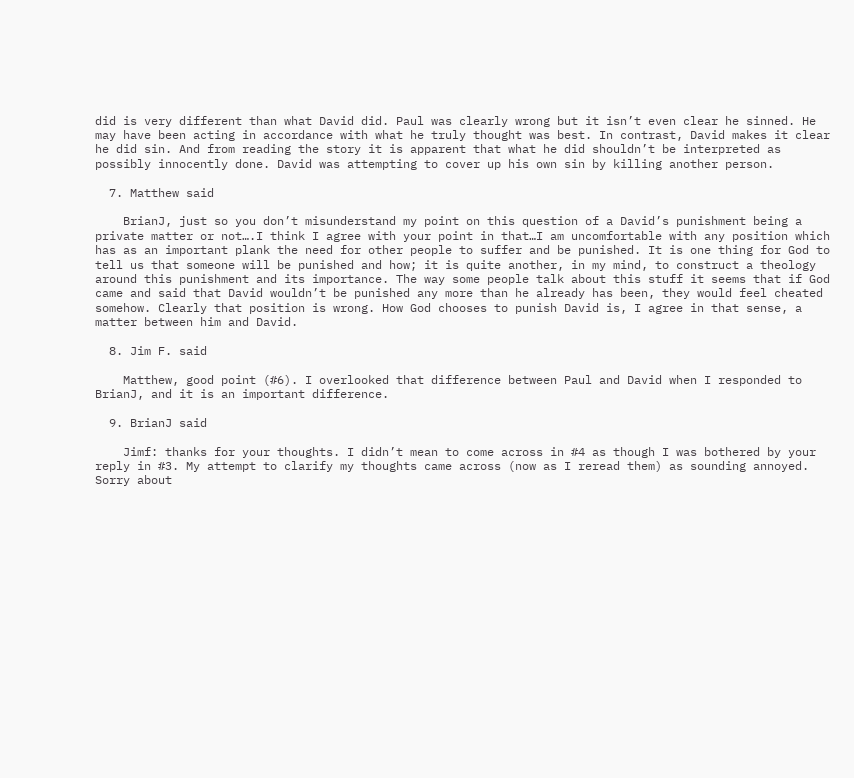did is very different than what David did. Paul was clearly wrong but it isn’t even clear he sinned. He may have been acting in accordance with what he truly thought was best. In contrast, David makes it clear he did sin. And from reading the story it is apparent that what he did shouldn’t be interpreted as possibly innocently done. David was attempting to cover up his own sin by killing another person.

  7. Matthew said

    BrianJ, just so you don’t misunderstand my point on this question of a David’s punishment being a private matter or not….I think I agree with your point in that…I am uncomfortable with any position which has as an important plank the need for other people to suffer and be punished. It is one thing for God to tell us that someone will be punished and how; it is quite another, in my mind, to construct a theology around this punishment and its importance. The way some people talk about this stuff it seems that if God came and said that David wouldn’t be punished any more than he already has been, they would feel cheated somehow. Clearly that position is wrong. How God chooses to punish David is, I agree in that sense, a matter between him and David.

  8. Jim F. said

    Matthew, good point (#6). I overlooked that difference between Paul and David when I responded to BrianJ, and it is an important difference.

  9. BrianJ said

    Jimf: thanks for your thoughts. I didn’t mean to come across in #4 as though I was bothered by your reply in #3. My attempt to clarify my thoughts came across (now as I reread them) as sounding annoyed. Sorry about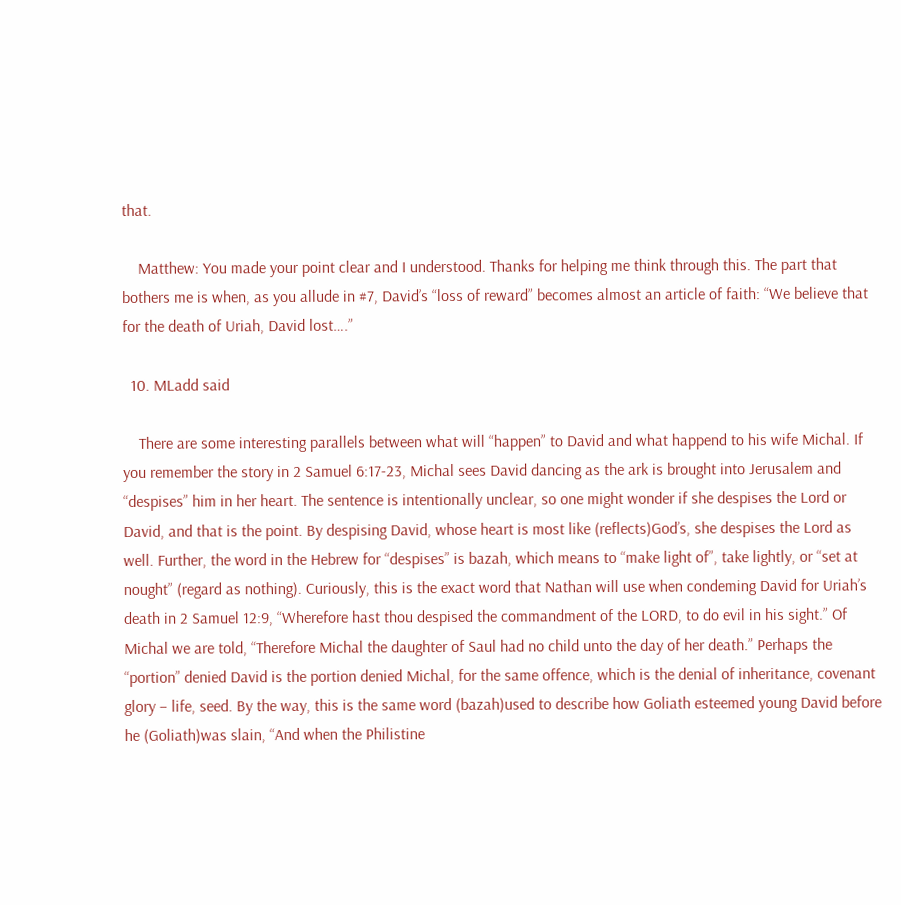that.

    Matthew: You made your point clear and I understood. Thanks for helping me think through this. The part that bothers me is when, as you allude in #7, David’s “loss of reward” becomes almost an article of faith: “We believe that for the death of Uriah, David lost….”

  10. MLadd said

    There are some interesting parallels between what will “happen” to David and what happend to his wife Michal. If you remember the story in 2 Samuel 6:17-23, Michal sees David dancing as the ark is brought into Jerusalem and “despises” him in her heart. The sentence is intentionally unclear, so one might wonder if she despises the Lord or David, and that is the point. By despising David, whose heart is most like (reflects)God’s, she despises the Lord as well. Further, the word in the Hebrew for “despises” is bazah, which means to “make light of”, take lightly, or “set at nought” (regard as nothing). Curiously, this is the exact word that Nathan will use when condeming David for Uriah’s death in 2 Samuel 12:9, “Wherefore hast thou despised the commandment of the LORD, to do evil in his sight.” Of Michal we are told, “Therefore Michal the daughter of Saul had no child unto the day of her death.” Perhaps the “portion” denied David is the portion denied Michal, for the same offence, which is the denial of inheritance, covenant glory – life, seed. By the way, this is the same word (bazah)used to describe how Goliath esteemed young David before he (Goliath)was slain, “And when the Philistine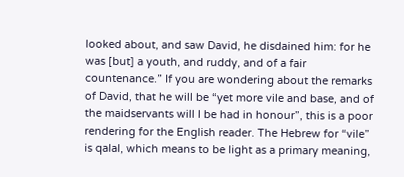looked about, and saw David, he disdained him: for he was [but] a youth, and ruddy, and of a fair countenance.” If you are wondering about the remarks of David, that he will be “yet more vile and base, and of the maidservants will I be had in honour”, this is a poor rendering for the English reader. The Hebrew for “vile” is qalal, which means to be light as a primary meaning,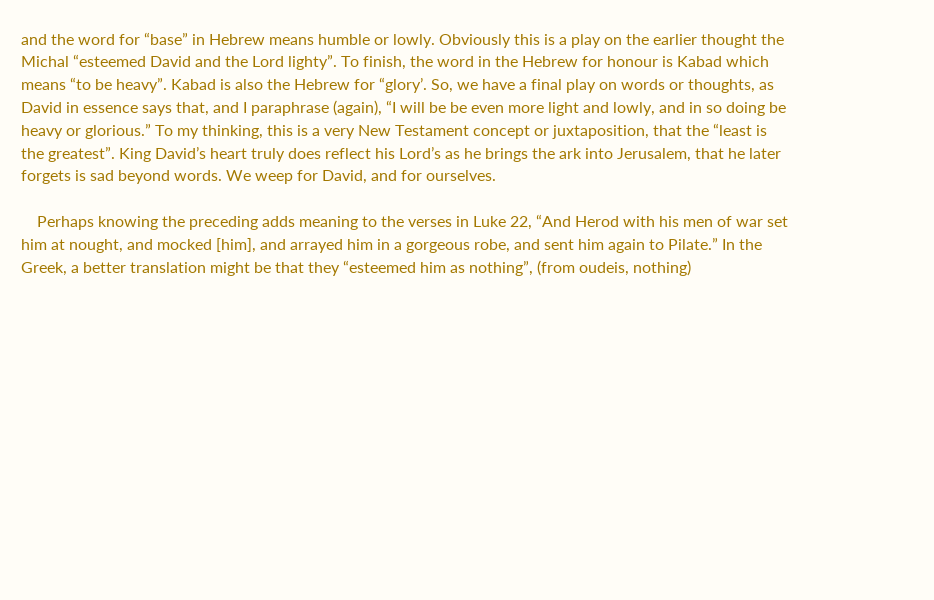and the word for “base” in Hebrew means humble or lowly. Obviously this is a play on the earlier thought the Michal “esteemed David and the Lord lighty”. To finish, the word in the Hebrew for honour is Kabad which means “to be heavy”. Kabad is also the Hebrew for “glory’. So, we have a final play on words or thoughts, as David in essence says that, and I paraphrase (again), “I will be be even more light and lowly, and in so doing be heavy or glorious.” To my thinking, this is a very New Testament concept or juxtaposition, that the “least is the greatest”. King David’s heart truly does reflect his Lord’s as he brings the ark into Jerusalem, that he later forgets is sad beyond words. We weep for David, and for ourselves.

    Perhaps knowing the preceding adds meaning to the verses in Luke 22, “And Herod with his men of war set him at nought, and mocked [him], and arrayed him in a gorgeous robe, and sent him again to Pilate.” In the Greek, a better translation might be that they “esteemed him as nothing”, (from oudeis, nothing)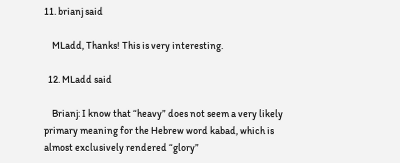11. brianj said

    MLadd, Thanks! This is very interesting.

  12. MLadd said

    Brianj: I know that “heavy” does not seem a very likely primary meaning for the Hebrew word kabad, which is almost exclusively rendered “glory”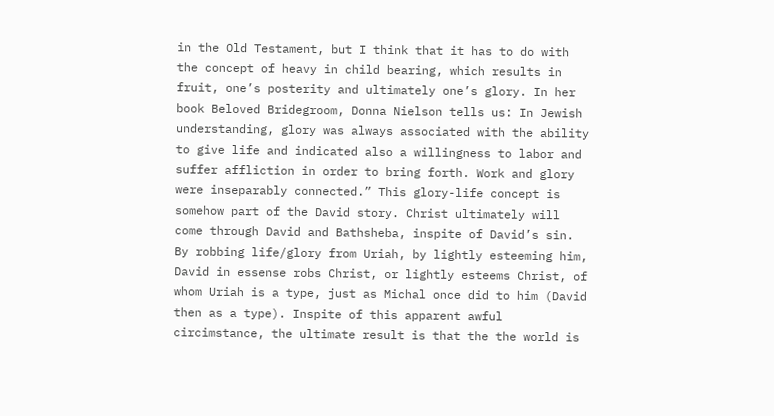in the Old Testament, but I think that it has to do with the concept of heavy in child bearing, which results in fruit, one’s posterity and ultimately one’s glory. In her book Beloved Bridegroom, Donna Nielson tells us: In Jewish understanding, glory was always associated with the ability to give life and indicated also a willingness to labor and suffer affliction in order to bring forth. Work and glory were inseparably connected.” This glory-life concept is somehow part of the David story. Christ ultimately will come through David and Bathsheba, inspite of David’s sin. By robbing life/glory from Uriah, by lightly esteeming him, David in essense robs Christ, or lightly esteems Christ, of whom Uriah is a type, just as Michal once did to him (David then as a type). Inspite of this apparent awful circimstance, the ultimate result is that the the world is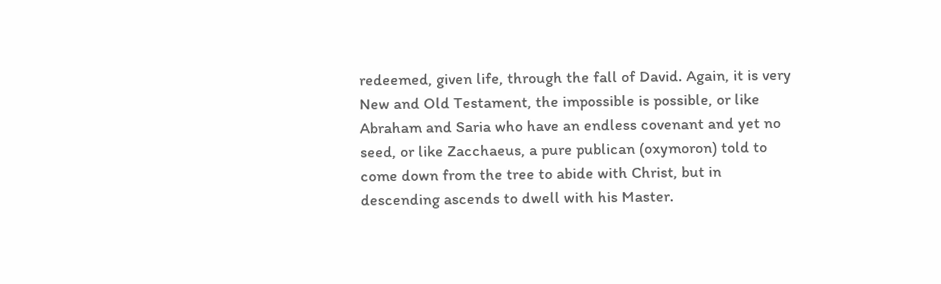redeemed, given life, through the fall of David. Again, it is very New and Old Testament, the impossible is possible, or like Abraham and Saria who have an endless covenant and yet no seed, or like Zacchaeus, a pure publican (oxymoron) told to come down from the tree to abide with Christ, but in descending ascends to dwell with his Master.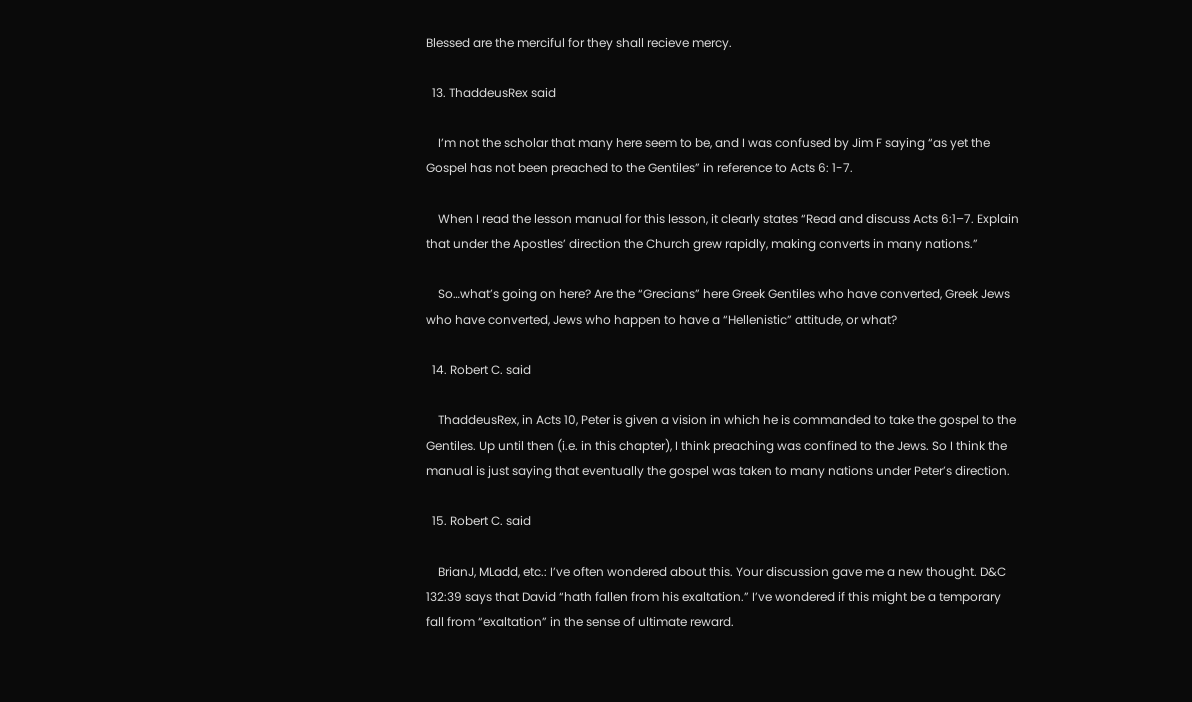Blessed are the merciful for they shall recieve mercy.

  13. ThaddeusRex said

    I’m not the scholar that many here seem to be, and I was confused by Jim F saying “as yet the Gospel has not been preached to the Gentiles” in reference to Acts 6: 1-7.

    When I read the lesson manual for this lesson, it clearly states “Read and discuss Acts 6:1–7. Explain that under the Apostles’ direction the Church grew rapidly, making converts in many nations.”

    So…what’s going on here? Are the “Grecians” here Greek Gentiles who have converted, Greek Jews who have converted, Jews who happen to have a “Hellenistic” attitude, or what?

  14. Robert C. said

    ThaddeusRex, in Acts 10, Peter is given a vision in which he is commanded to take the gospel to the Gentiles. Up until then (i.e. in this chapter), I think preaching was confined to the Jews. So I think the manual is just saying that eventually the gospel was taken to many nations under Peter’s direction.

  15. Robert C. said

    BrianJ, MLadd, etc.: I’ve often wondered about this. Your discussion gave me a new thought. D&C 132:39 says that David “hath fallen from his exaltation.” I’ve wondered if this might be a temporary fall from “exaltation” in the sense of ultimate reward.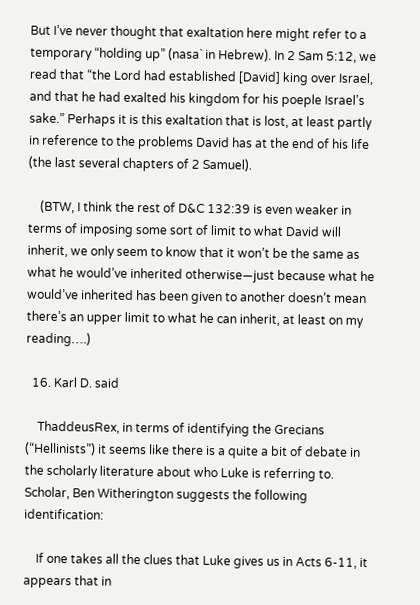But I’ve never thought that exaltation here might refer to a temporary “holding up” (nasa` in Hebrew). In 2 Sam 5:12, we read that “the Lord had established [David] king over Israel, and that he had exalted his kingdom for his poeple Israel’s sake.” Perhaps it is this exaltation that is lost, at least partly in reference to the problems David has at the end of his life (the last several chapters of 2 Samuel).

    (BTW, I think the rest of D&C 132:39 is even weaker in terms of imposing some sort of limit to what David will inherit, we only seem to know that it won’t be the same as what he would’ve inherited otherwise—just because what he would’ve inherited has been given to another doesn’t mean there’s an upper limit to what he can inherit, at least on my reading….)

  16. Karl D. said

    ThaddeusRex, in terms of identifying the Grecians (“Hellinists”) it seems like there is a quite a bit of debate in the scholarly literature about who Luke is referring to. Scholar, Ben Witherington suggests the following identification:

    If one takes all the clues that Luke gives us in Acts 6-11, it appears that in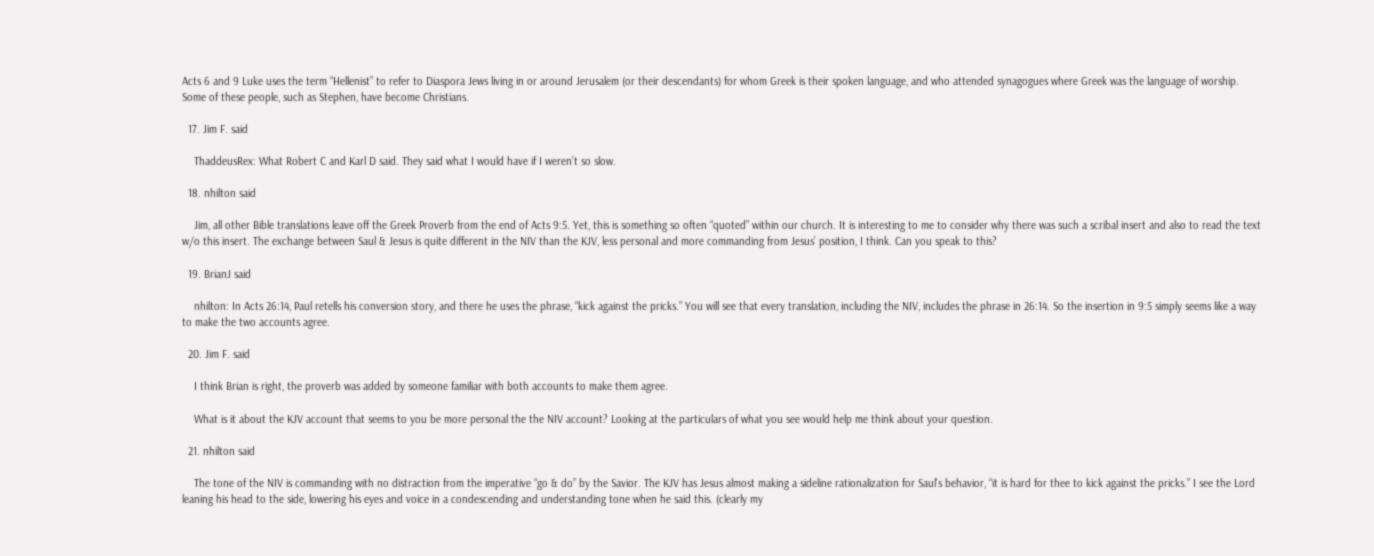Acts 6 and 9 Luke uses the term “Hellenist” to refer to Diaspora Jews living in or around Jerusalem (or their descendants) for whom Greek is their spoken language, and who attended synagogues where Greek was the language of worship. Some of these people, such as Stephen, have become Christians.

  17. Jim F. said

    ThaddeusRex: What Robert C and Karl D said. They said what I would have if I weren’t so slow.

  18. nhilton said

    Jim, all other Bible translations leave off the Greek Proverb from the end of Acts 9:5. Yet, this is something so often “quoted” within our church. It is interesting to me to consider why there was such a scribal insert and also to read the text w/o this insert. The exchange between Saul & Jesus is quite different in the NIV than the KJV, less personal and more commanding from Jesus’ position, I think. Can you speak to this?

  19. BrianJ said

    nhilton: In Acts 26:14, Paul retells his conversion story, and there he uses the phrase, “kick against the pricks.” You will see that every translation, including the NIV, includes the phrase in 26:14. So the insertion in 9:5 simply seems like a way to make the two accounts agree.

  20. Jim F. said

    I think Brian is right, the proverb was added by someone familiar with both accounts to make them agree.

    What is it about the KJV account that seems to you be more personal the the NIV account? Looking at the particulars of what you see would help me think about your question.

  21. nhilton said

    The tone of the NIV is commanding with no distraction from the imperative “go & do” by the Savior. The KJV has Jesus almost making a sideline rationalization for Saul’s behavior, “it is hard for thee to kick against the pricks.” I see the Lord leaning his head to the side, lowering his eyes and voice in a condescending and understanding tone when he said this. (clearly my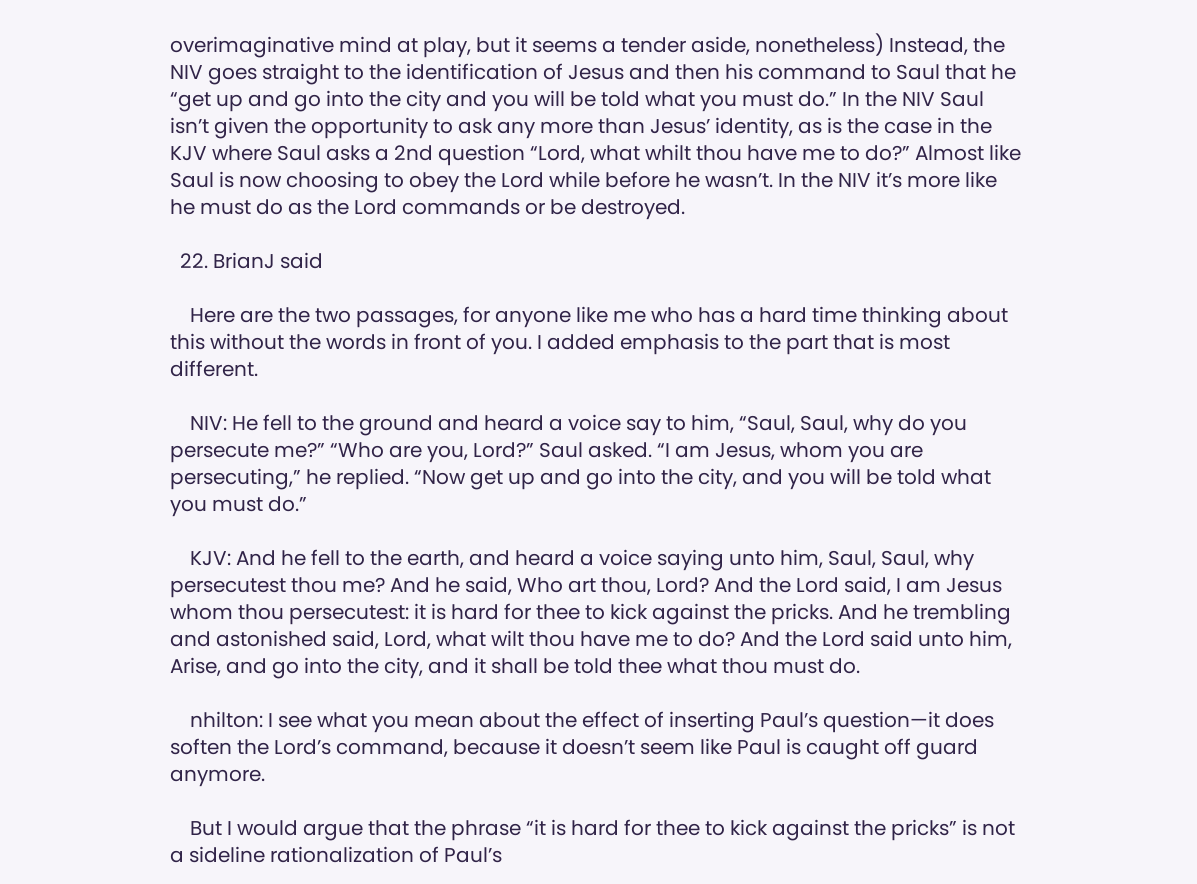overimaginative mind at play, but it seems a tender aside, nonetheless) Instead, the NIV goes straight to the identification of Jesus and then his command to Saul that he “get up and go into the city and you will be told what you must do.” In the NIV Saul isn’t given the opportunity to ask any more than Jesus’ identity, as is the case in the KJV where Saul asks a 2nd question “Lord, what whilt thou have me to do?” Almost like Saul is now choosing to obey the Lord while before he wasn’t. In the NIV it’s more like he must do as the Lord commands or be destroyed.

  22. BrianJ said

    Here are the two passages, for anyone like me who has a hard time thinking about this without the words in front of you. I added emphasis to the part that is most different.

    NIV: He fell to the ground and heard a voice say to him, “Saul, Saul, why do you persecute me?” “Who are you, Lord?” Saul asked. “I am Jesus, whom you are persecuting,” he replied. “Now get up and go into the city, and you will be told what you must do.”

    KJV: And he fell to the earth, and heard a voice saying unto him, Saul, Saul, why persecutest thou me? And he said, Who art thou, Lord? And the Lord said, I am Jesus whom thou persecutest: it is hard for thee to kick against the pricks. And he trembling and astonished said, Lord, what wilt thou have me to do? And the Lord said unto him, Arise, and go into the city, and it shall be told thee what thou must do.

    nhilton: I see what you mean about the effect of inserting Paul’s question—it does soften the Lord’s command, because it doesn’t seem like Paul is caught off guard anymore.

    But I would argue that the phrase “it is hard for thee to kick against the pricks” is not a sideline rationalization of Paul’s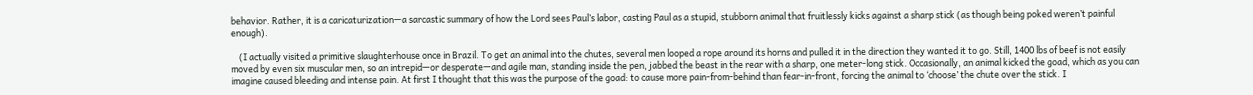behavior. Rather, it is a caricaturization—a sarcastic summary of how the Lord sees Paul’s labor, casting Paul as a stupid, stubborn animal that fruitlessly kicks against a sharp stick (as though being poked weren’t painful enough).

    (I actually visited a primitive slaughterhouse once in Brazil. To get an animal into the chutes, several men looped a rope around its horns and pulled it in the direction they wanted it to go. Still, 1400 lbs of beef is not easily moved by even six muscular men, so an intrepid—or desperate—and agile man, standing inside the pen, jabbed the beast in the rear with a sharp, one meter-long stick. Occasionally, an animal kicked the goad, which as you can imagine caused bleeding and intense pain. At first I thought that this was the purpose of the goad: to cause more pain-from-behind than fear-in-front, forcing the animal to ‘choose’ the chute over the stick. I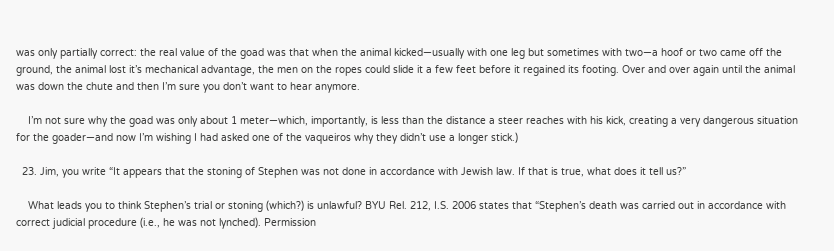was only partially correct: the real value of the goad was that when the animal kicked—usually with one leg but sometimes with two—a hoof or two came off the ground, the animal lost it’s mechanical advantage, the men on the ropes could slide it a few feet before it regained its footing. Over and over again until the animal was down the chute and then I’m sure you don’t want to hear anymore.

    I’m not sure why the goad was only about 1 meter—which, importantly, is less than the distance a steer reaches with his kick, creating a very dangerous situation for the goader—and now I’m wishing I had asked one of the vaqueiros why they didn’t use a longer stick.)

  23. Jim, you write “It appears that the stoning of Stephen was not done in accordance with Jewish law. If that is true, what does it tell us?”

    What leads you to think Stephen’s trial or stoning (which?) is unlawful? BYU Rel. 212, I.S. 2006 states that “Stephen’s death was carried out in accordance with correct judicial procedure (i.e., he was not lynched). Permission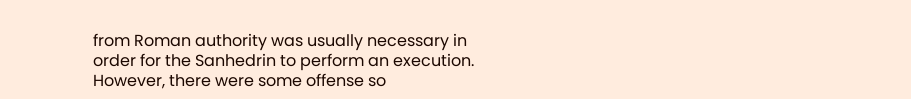from Roman authority was usually necessary in order for the Sanhedrin to perform an execution. However, there were some offense so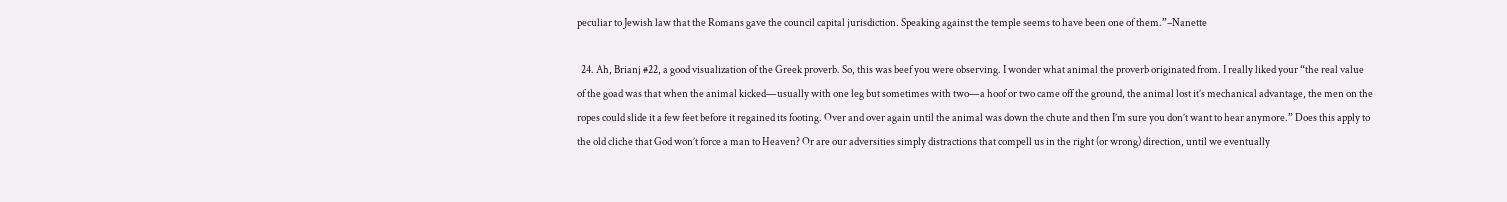peculiar to Jewish law that the Romans gave the council capital jurisdiction. Speaking against the temple seems to have been one of them.”–Nanette

  24. Ah, Brianj #22, a good visualization of the Greek proverb. So, this was beef you were observing. I wonder what animal the proverb originated from. I really liked your “the real value of the goad was that when the animal kicked—usually with one leg but sometimes with two—a hoof or two came off the ground, the animal lost it’s mechanical advantage, the men on the ropes could slide it a few feet before it regained its footing. Over and over again until the animal was down the chute and then I’m sure you don’t want to hear anymore.” Does this apply to the old cliche that God won’t force a man to Heaven? Or are our adversities simply distractions that compell us in the right (or wrong) direction, until we eventually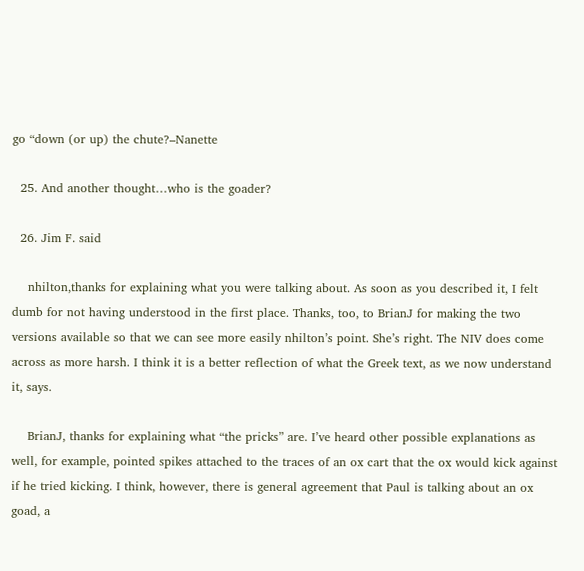go “down (or up) the chute?–Nanette

  25. And another thought…who is the goader?

  26. Jim F. said

    nhilton,thanks for explaining what you were talking about. As soon as you described it, I felt dumb for not having understood in the first place. Thanks, too, to BrianJ for making the two versions available so that we can see more easily nhilton’s point. She’s right. The NIV does come across as more harsh. I think it is a better reflection of what the Greek text, as we now understand it, says.

    BrianJ, thanks for explaining what “the pricks” are. I’ve heard other possible explanations as well, for example, pointed spikes attached to the traces of an ox cart that the ox would kick against if he tried kicking. I think, however, there is general agreement that Paul is talking about an ox goad, a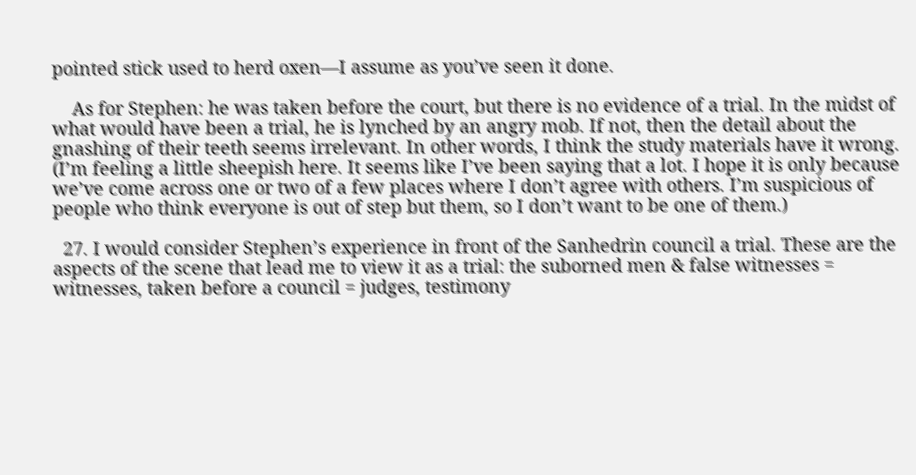pointed stick used to herd oxen—I assume as you’ve seen it done.

    As for Stephen: he was taken before the court, but there is no evidence of a trial. In the midst of what would have been a trial, he is lynched by an angry mob. If not, then the detail about the gnashing of their teeth seems irrelevant. In other words, I think the study materials have it wrong. (I’m feeling a little sheepish here. It seems like I’ve been saying that a lot. I hope it is only because we’ve come across one or two of a few places where I don’t agree with others. I’m suspicious of people who think everyone is out of step but them, so I don’t want to be one of them.)

  27. I would consider Stephen’s experience in front of the Sanhedrin council a trial. These are the aspects of the scene that lead me to view it as a trial: the suborned men & false witnesses = witnesses, taken before a council = judges, testimony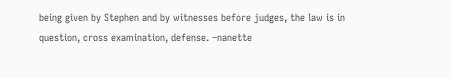being given by Stephen and by witnesses before judges, the law is in question, cross examination, defense. –nanette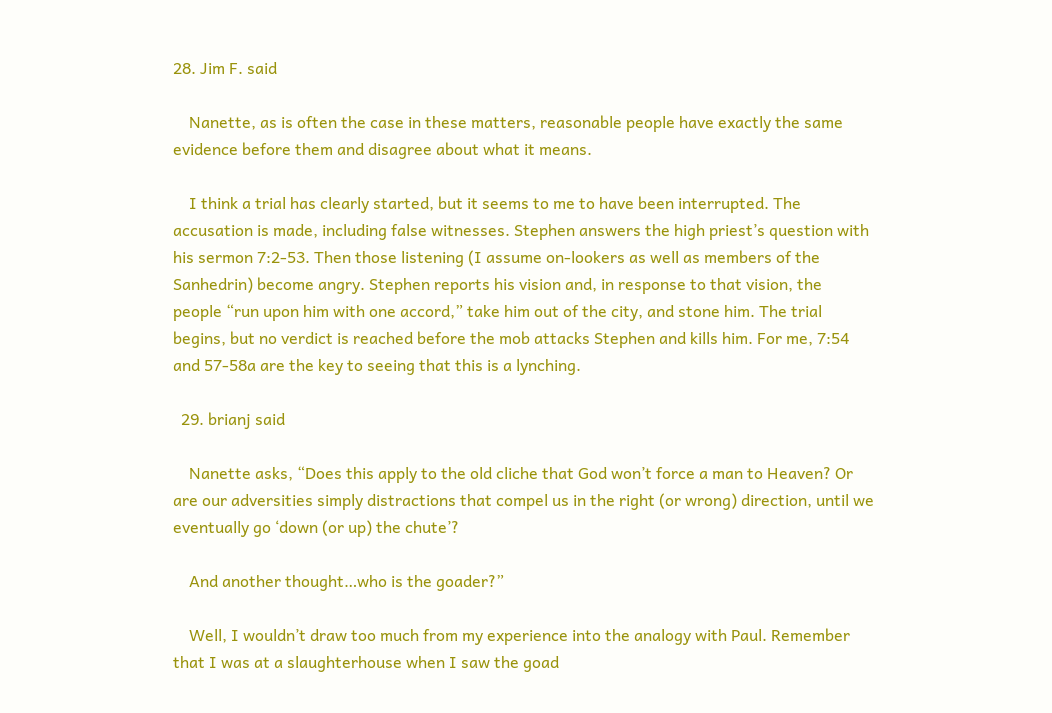28. Jim F. said

    Nanette, as is often the case in these matters, reasonable people have exactly the same evidence before them and disagree about what it means.

    I think a trial has clearly started, but it seems to me to have been interrupted. The accusation is made, including false witnesses. Stephen answers the high priest’s question with his sermon 7:2-53. Then those listening (I assume on-lookers as well as members of the Sanhedrin) become angry. Stephen reports his vision and, in response to that vision, the people “run upon him with one accord,” take him out of the city, and stone him. The trial begins, but no verdict is reached before the mob attacks Stephen and kills him. For me, 7:54 and 57-58a are the key to seeing that this is a lynching.

  29. brianj said

    Nanette asks, “Does this apply to the old cliche that God won’t force a man to Heaven? Or are our adversities simply distractions that compel us in the right (or wrong) direction, until we eventually go ‘down (or up) the chute’?

    And another thought…who is the goader?”

    Well, I wouldn’t draw too much from my experience into the analogy with Paul. Remember that I was at a slaughterhouse when I saw the goad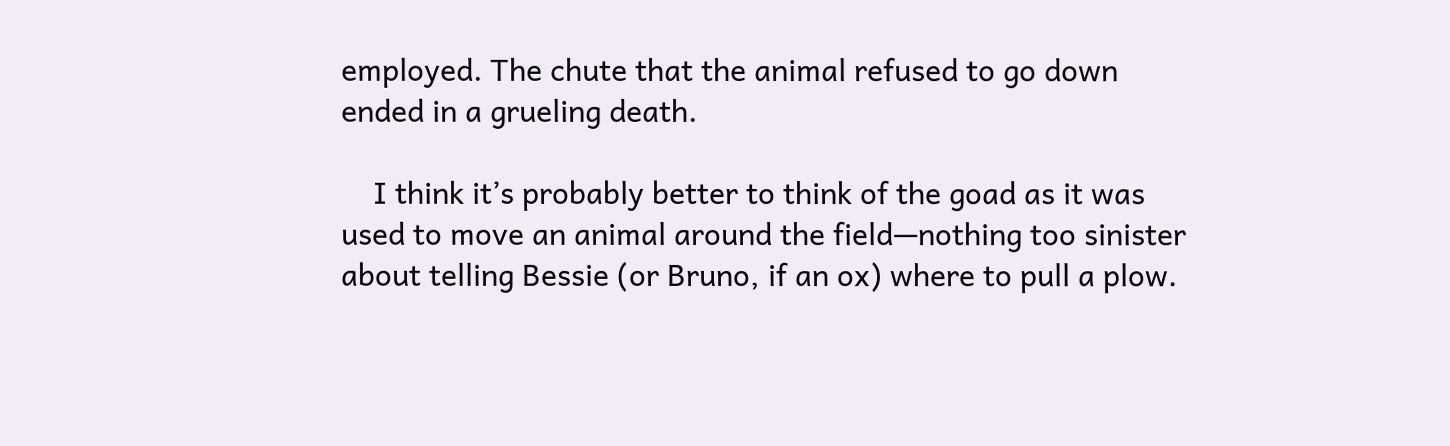employed. The chute that the animal refused to go down ended in a grueling death.

    I think it’s probably better to think of the goad as it was used to move an animal around the field—nothing too sinister about telling Bessie (or Bruno, if an ox) where to pull a plow.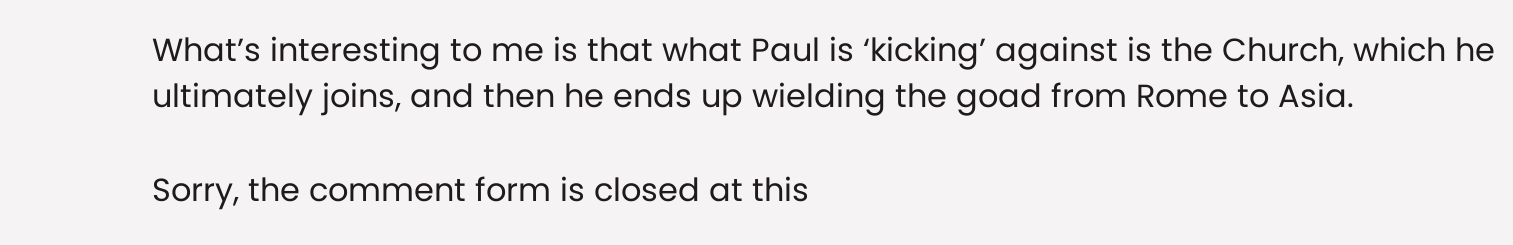What’s interesting to me is that what Paul is ‘kicking’ against is the Church, which he ultimately joins, and then he ends up wielding the goad from Rome to Asia.

Sorry, the comment form is closed at this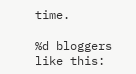time.

%d bloggers like this: